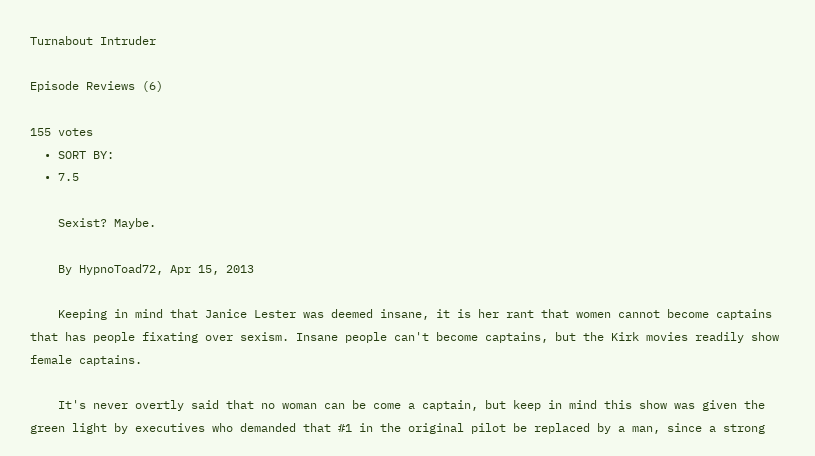Turnabout Intruder

Episode Reviews (6)

155 votes
  • SORT BY:
  • 7.5

    Sexist? Maybe.

    By HypnoToad72, Apr 15, 2013

    Keeping in mind that Janice Lester was deemed insane, it is her rant that women cannot become captains that has people fixating over sexism. Insane people can't become captains, but the Kirk movies readily show female captains.

    It's never overtly said that no woman can be come a captain, but keep in mind this show was given the green light by executives who demanded that #1 in the original pilot be replaced by a man, since a strong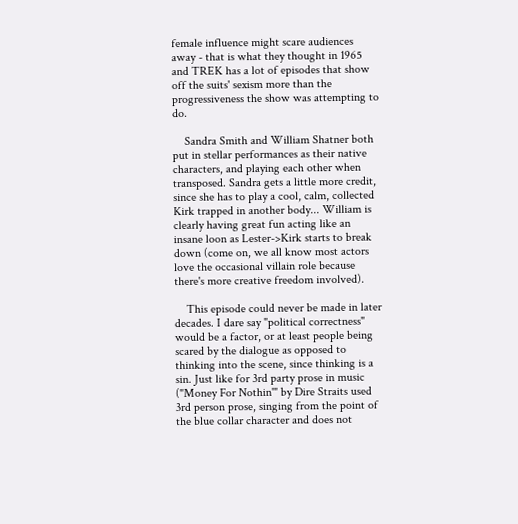female influence might scare audiences away - that is what they thought in 1965 and TREK has a lot of episodes that show off the suits' sexism more than the progressiveness the show was attempting to do.

    Sandra Smith and William Shatner both put in stellar performances as their native characters, and playing each other when transposed. Sandra gets a little more credit, since she has to play a cool, calm, collected Kirk trapped in another body... William is clearly having great fun acting like an insane loon as Lester->Kirk starts to break down (come on, we all know most actors love the occasional villain role because there's more creative freedom involved).

    This episode could never be made in later decades. I dare say "political correctness" would be a factor, or at least people being scared by the dialogue as opposed to thinking into the scene, since thinking is a sin. Just like for 3rd party prose in music ("Money For Nothin'" by Dire Straits used 3rd person prose, singing from the point of the blue collar character and does not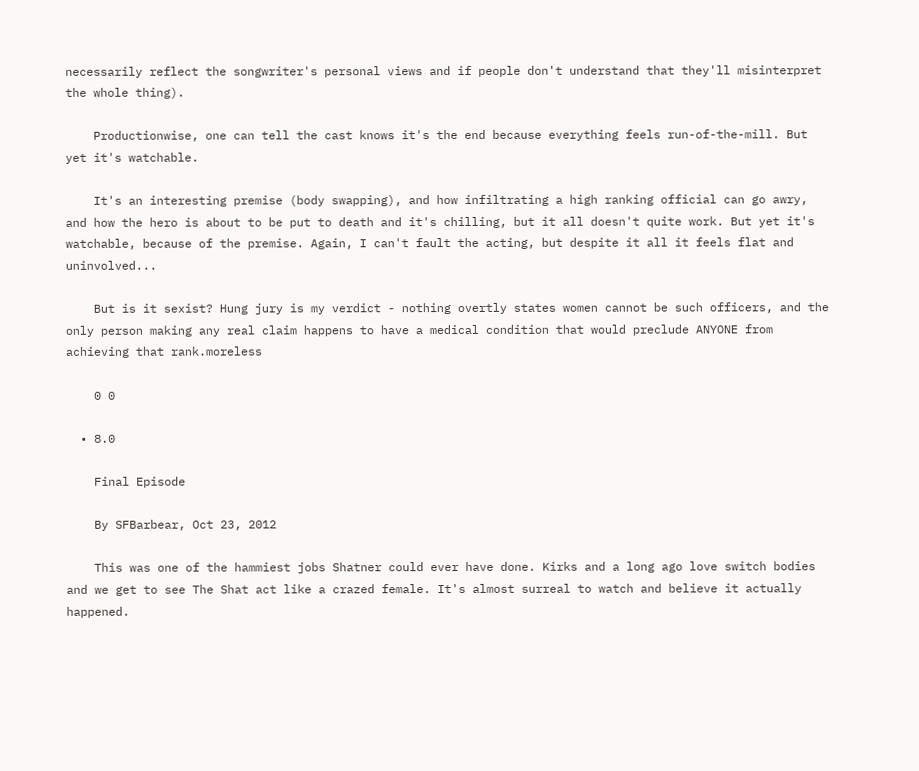necessarily reflect the songwriter's personal views and if people don't understand that they'll misinterpret the whole thing).

    Productionwise, one can tell the cast knows it's the end because everything feels run-of-the-mill. But yet it's watchable.

    It's an interesting premise (body swapping), and how infiltrating a high ranking official can go awry, and how the hero is about to be put to death and it's chilling, but it all doesn't quite work. But yet it's watchable, because of the premise. Again, I can't fault the acting, but despite it all it feels flat and uninvolved...

    But is it sexist? Hung jury is my verdict - nothing overtly states women cannot be such officers, and the only person making any real claim happens to have a medical condition that would preclude ANYONE from achieving that rank.moreless

    0 0

  • 8.0

    Final Episode

    By SFBarbear, Oct 23, 2012

    This was one of the hammiest jobs Shatner could ever have done. Kirks and a long ago love switch bodies and we get to see The Shat act like a crazed female. It's almost surreal to watch and believe it actually happened.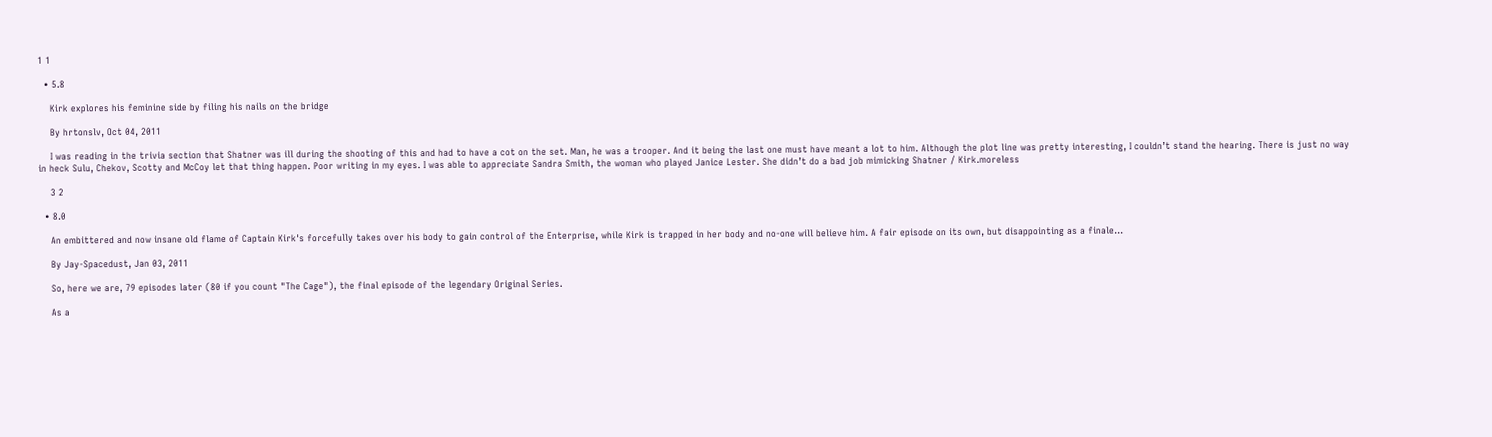1 1

  • 5.8

    Kirk explores his feminine side by filing his nails on the bridge

    By hrtonslv, Oct 04, 2011

    I was reading in the trivia section that Shatner was ill during the shooting of this and had to have a cot on the set. Man, he was a trooper. And it being the last one must have meant a lot to him. Although the plot line was pretty interesting, I couldn’t stand the hearing. There is just no way in heck Sulu, Chekov, Scotty and McCoy let that thing happen. Poor writing in my eyes. I was able to appreciate Sandra Smith, the woman who played Janice Lester. She didn’t do a bad job mimicking Shatner / Kirk.moreless

    3 2

  • 8.0

    An embittered and now insane old flame of Captain Kirk's forcefully takes over his body to gain control of the Enterprise, while Kirk is trapped in her body and no-one will believe him. A fair episode on its own, but disappointing as a finale...

    By Jay-Spacedust, Jan 03, 2011

    So, here we are, 79 episodes later (80 if you count "The Cage"), the final episode of the legendary Original Series.

    As a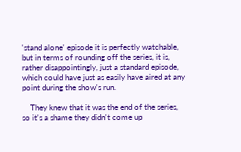'stand alone' episode it is perfectly watchable, but in terms of rounding off the series, it is, rather disappointingly, just a standard episode, which could have just as easily have aired at any point during the show's run.

    They knew that it was the end of the series, so it's a shame they didn't come up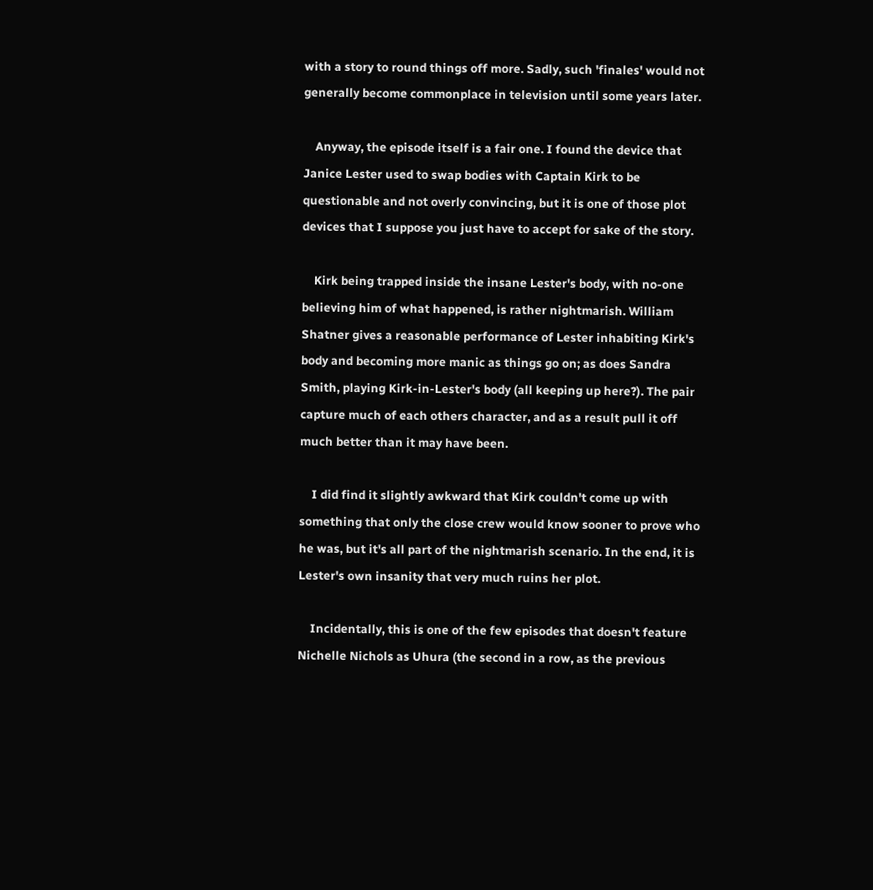with a story to round things off more. Sadly, such 'finales' would not generally become commonplace in television until some years later.

    Anyway, the episode itself is a fair one. I found the device that Janice Lester used to swap bodies with Captain Kirk to be questionable and not overly convincing, but it is one of those plot devices that I suppose you just have to accept for sake of the story.

    Kirk being trapped inside the insane Lester's body, with no-one believing him of what happened, is rather nightmarish. William Shatner gives a reasonable performance of Lester inhabiting Kirk's body and becoming more manic as things go on; as does Sandra Smith, playing Kirk-in-Lester's body (all keeping up here?). The pair capture much of each others character, and as a result pull it off much better than it may have been.

    I did find it slightly awkward that Kirk couldn't come up with something that only the close crew would know sooner to prove who he was, but it's all part of the nightmarish scenario. In the end, it is Lester's own insanity that very much ruins her plot.

    Incidentally, this is one of the few episodes that doesn't feature Nichelle Nichols as Uhura (the second in a row, as the previous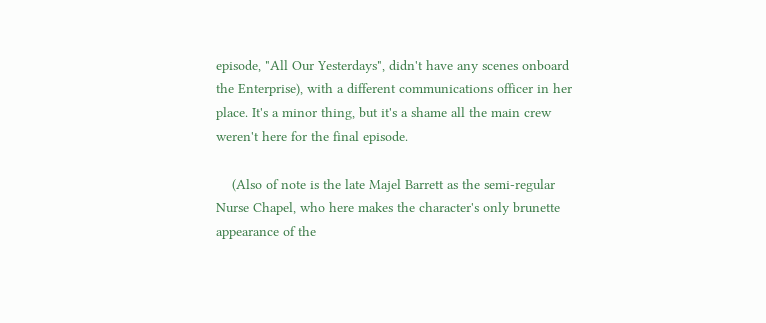episode, "All Our Yesterdays", didn't have any scenes onboard the Enterprise), with a different communications officer in her place. It's a minor thing, but it's a shame all the main crew weren't here for the final episode.

    (Also of note is the late Majel Barrett as the semi-regular Nurse Chapel, who here makes the character's only brunette appearance of the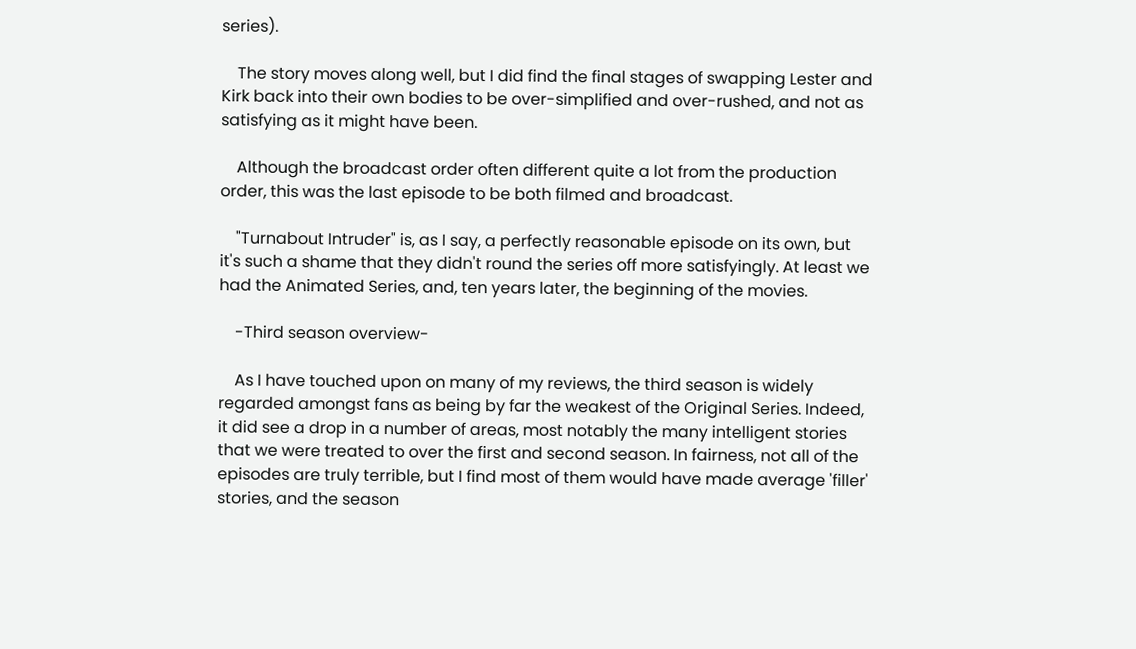series).

    The story moves along well, but I did find the final stages of swapping Lester and Kirk back into their own bodies to be over-simplified and over-rushed, and not as satisfying as it might have been.

    Although the broadcast order often different quite a lot from the production order, this was the last episode to be both filmed and broadcast.

    "Turnabout Intruder" is, as I say, a perfectly reasonable episode on its own, but it's such a shame that they didn't round the series off more satisfyingly. At least we had the Animated Series, and, ten years later, the beginning of the movies.

    -Third season overview-

    As I have touched upon on many of my reviews, the third season is widely regarded amongst fans as being by far the weakest of the Original Series. Indeed, it did see a drop in a number of areas, most notably the many intelligent stories that we were treated to over the first and second season. In fairness, not all of the episodes are truly terrible, but I find most of them would have made average 'filler' stories, and the season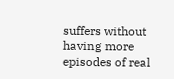suffers without having more episodes of real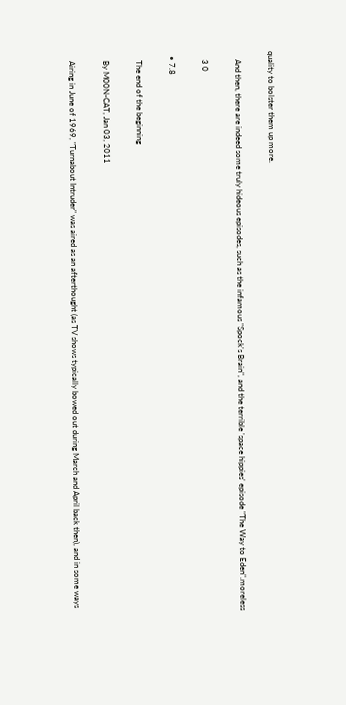quality to bolster them up more.

    And then, there are indeed some truly hideous episodes, such as the infamous "Spock's Brain", and the terrible 'space hippies' episode "The Way to Eden".moreless

    3 0

  • 7.8

    The end of the beginning

    By M00N-CAT, Jan 03, 2011

    Airing in June of 1969, "Turnabout Intruder" was aired as an afterthought (as TV shows typically bowed out during March and April back then), and in some ways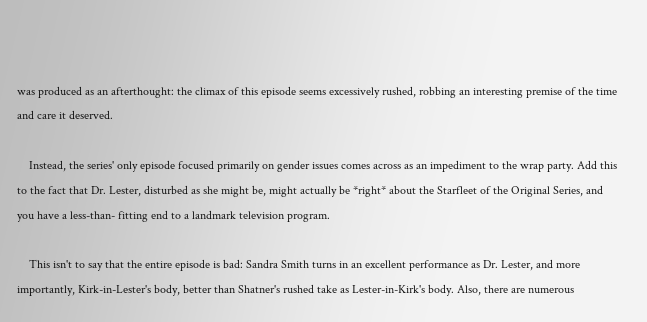was produced as an afterthought: the climax of this episode seems excessively rushed, robbing an interesting premise of the time and care it deserved.

    Instead, the series' only episode focused primarily on gender issues comes across as an impediment to the wrap party. Add this to the fact that Dr. Lester, disturbed as she might be, might actually be *right* about the Starfleet of the Original Series, and you have a less-than- fitting end to a landmark television program.

    This isn't to say that the entire episode is bad: Sandra Smith turns in an excellent performance as Dr. Lester, and more importantly, Kirk-in-Lester's body, better than Shatner's rushed take as Lester-in-Kirk's body. Also, there are numerous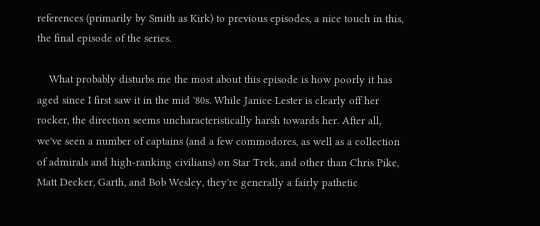references (primarily by Smith as Kirk) to previous episodes, a nice touch in this, the final episode of the series.

    What probably disturbs me the most about this episode is how poorly it has aged since I first saw it in the mid '80s. While Janice Lester is clearly off her rocker, the direction seems uncharacteristically harsh towards her. After all, we've seen a number of captains (and a few commodores, as well as a collection of admirals and high-ranking civilians) on Star Trek, and other than Chris Pike, Matt Decker, Garth, and Bob Wesley, they're generally a fairly pathetic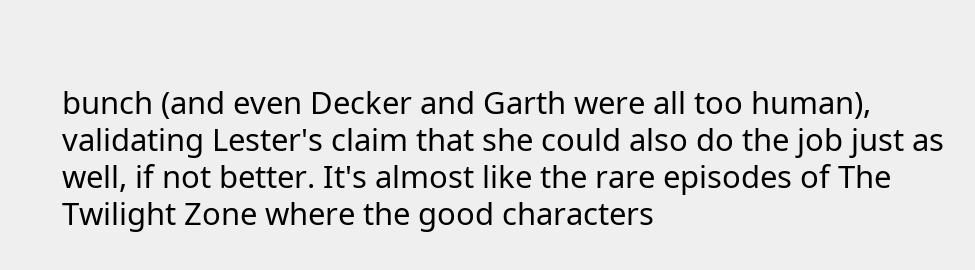bunch (and even Decker and Garth were all too human), validating Lester's claim that she could also do the job just as well, if not better. It's almost like the rare episodes of The Twilight Zone where the good characters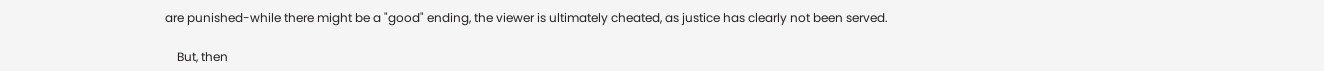are punished-while there might be a "good" ending, the viewer is ultimately cheated, as justice has clearly not been served.

    But, then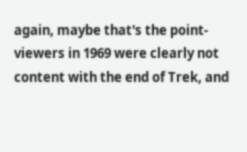again, maybe that's the point-viewers in 1969 were clearly not content with the end of Trek, and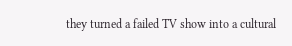they turned a failed TV show into a cultural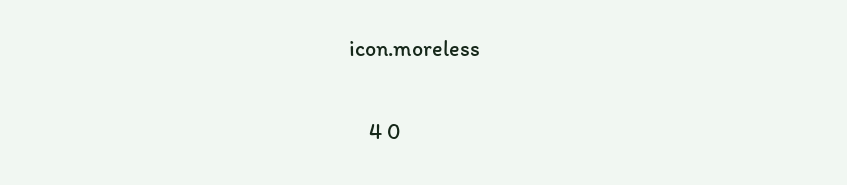icon.moreless

    4 0